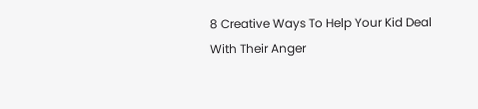8 Creative Ways To Help Your Kid Deal With Their Anger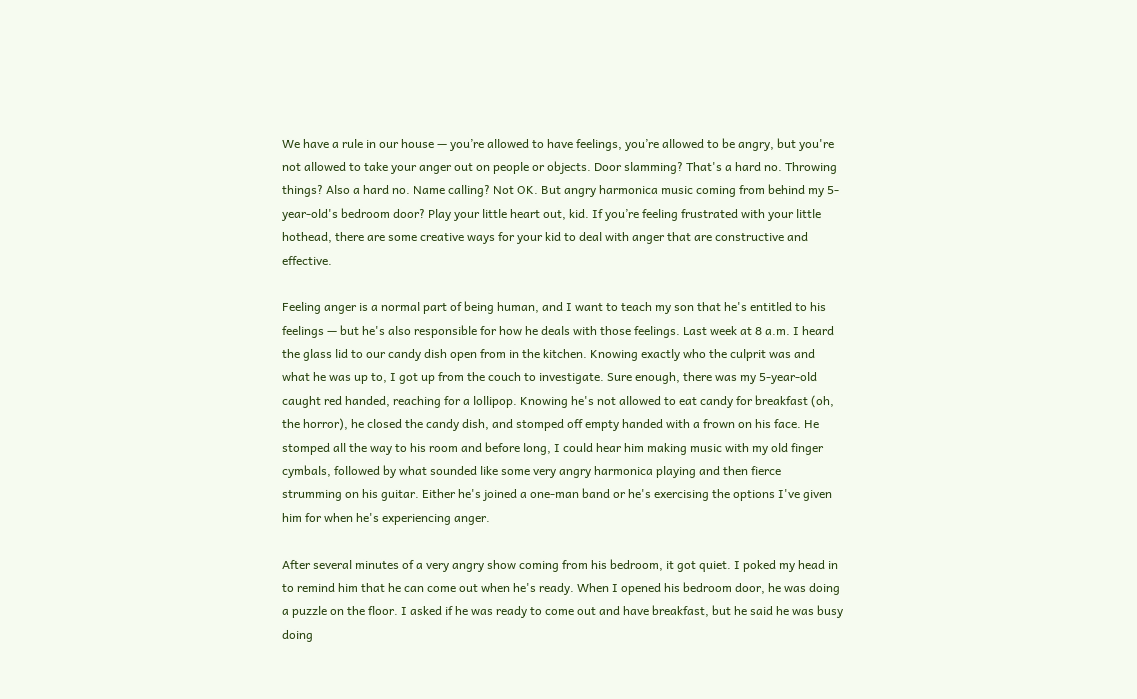We have a rule in our house — you’re allowed to have feelings, you’re allowed to be angry, but you're not allowed to take your anger out on people or objects. Door slamming? That's a hard no. Throwing things? Also a hard no. Name calling? Not OK. But angry harmonica music coming from behind my 5-year-old's bedroom door? Play your little heart out, kid. If you’re feeling frustrated with your little hothead, there are some creative ways for your kid to deal with anger that are constructive and effective.

Feeling anger is a normal part of being human, and I want to teach my son that he's entitled to his feelings — but he's also responsible for how he deals with those feelings. Last week at 8 a.m. I heard the glass lid to our candy dish open from in the kitchen. Knowing exactly who the culprit was and what he was up to, I got up from the couch to investigate. Sure enough, there was my 5-year-old caught red handed, reaching for a lollipop. Knowing he's not allowed to eat candy for breakfast (oh, the horror), he closed the candy dish, and stomped off empty handed with a frown on his face. He stomped all the way to his room and before long, I could hear him making music with my old finger cymbals, followed by what sounded like some very angry harmonica playing and then fierce strumming on his guitar. Either he's joined a one-man band or he's exercising the options I've given him for when he's experiencing anger.

After several minutes of a very angry show coming from his bedroom, it got quiet. I poked my head in to remind him that he can come out when he's ready. When I opened his bedroom door, he was doing a puzzle on the floor. I asked if he was ready to come out and have breakfast, but he said he was busy doing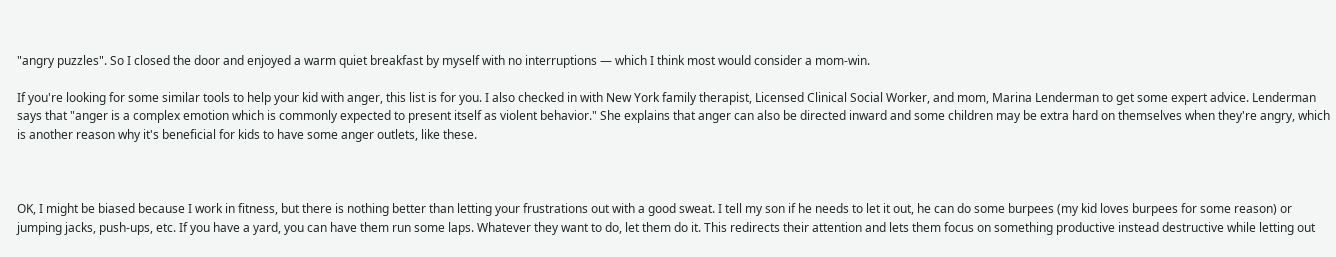"angry puzzles". So I closed the door and enjoyed a warm quiet breakfast by myself with no interruptions — which I think most would consider a mom-win.

If you're looking for some similar tools to help your kid with anger, this list is for you. I also checked in with New York family therapist, Licensed Clinical Social Worker, and mom, Marina Lenderman to get some expert advice. Lenderman says that "anger is a complex emotion which is commonly expected to present itself as violent behavior." She explains that anger can also be directed inward and some children may be extra hard on themselves when they're angry, which is another reason why it's beneficial for kids to have some anger outlets, like these.



OK, I might be biased because I work in fitness, but there is nothing better than letting your frustrations out with a good sweat. I tell my son if he needs to let it out, he can do some burpees (my kid loves burpees for some reason) or jumping jacks, push-ups, etc. If you have a yard, you can have them run some laps. Whatever they want to do, let them do it. This redirects their attention and lets them focus on something productive instead destructive while letting out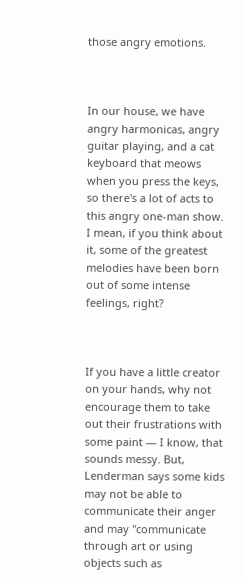those angry emotions.



In our house, we have angry harmonicas, angry guitar playing, and a cat keyboard that meows when you press the keys, so there's a lot of acts to this angry one-man show. I mean, if you think about it, some of the greatest melodies have been born out of some intense feelings, right?



If you have a little creator on your hands, why not encourage them to take out their frustrations with some paint — I know, that sounds messy. But, Lenderman says some kids may not be able to communicate their anger and may "communicate through art or using objects such as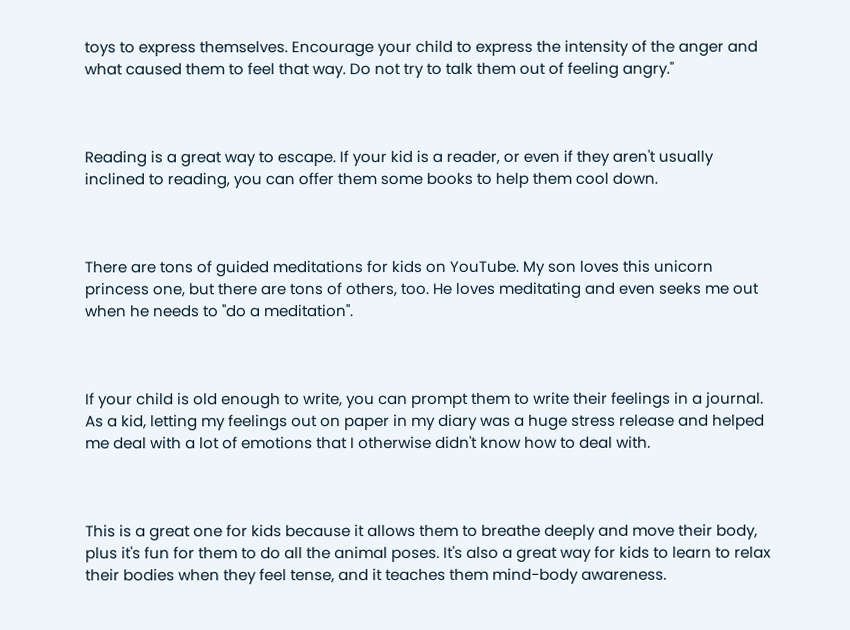toys to express themselves. Encourage your child to express the intensity of the anger and what caused them to feel that way. Do not try to talk them out of feeling angry."



Reading is a great way to escape. If your kid is a reader, or even if they aren't usually inclined to reading, you can offer them some books to help them cool down.



There are tons of guided meditations for kids on YouTube. My son loves this unicorn princess one, but there are tons of others, too. He loves meditating and even seeks me out when he needs to "do a meditation".



If your child is old enough to write, you can prompt them to write their feelings in a journal. As a kid, letting my feelings out on paper in my diary was a huge stress release and helped me deal with a lot of emotions that I otherwise didn't know how to deal with.



This is a great one for kids because it allows them to breathe deeply and move their body, plus it's fun for them to do all the animal poses. It's also a great way for kids to learn to relax their bodies when they feel tense, and it teaches them mind-body awareness.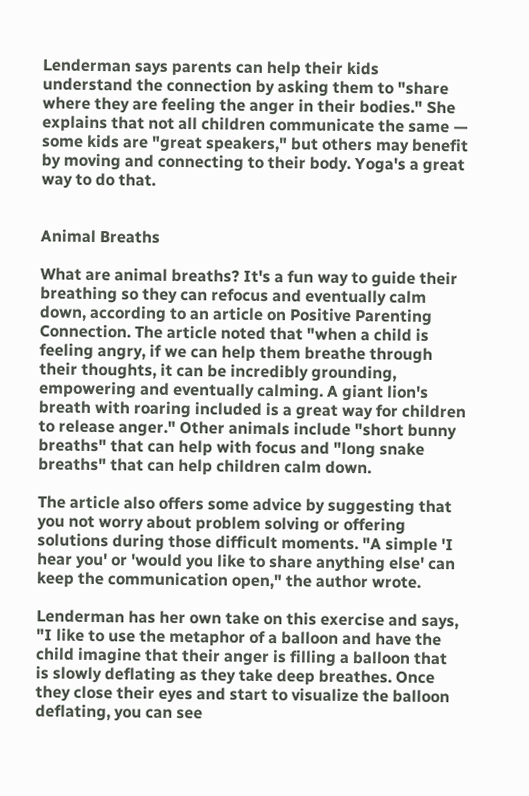Lenderman says parents can help their kids understand the connection by asking them to "share where they are feeling the anger in their bodies." She explains that not all children communicate the same — some kids are "great speakers," but others may benefit by moving and connecting to their body. Yoga's a great way to do that.


Animal Breaths

What are animal breaths? It's a fun way to guide their breathing so they can refocus and eventually calm down, according to an article on Positive Parenting Connection. The article noted that "when a child is feeling angry, if we can help them breathe through their thoughts, it can be incredibly grounding, empowering and eventually calming. A giant lion's breath with roaring included is a great way for children to release anger." Other animals include "short bunny breaths" that can help with focus and "long snake breaths" that can help children calm down.

The article also offers some advice by suggesting that you not worry about problem solving or offering solutions during those difficult moments. "A simple 'I hear you' or 'would you like to share anything else' can keep the communication open," the author wrote.

Lenderman has her own take on this exercise and says, "I like to use the metaphor of a balloon and have the child imagine that their anger is filling a balloon that is slowly deflating as they take deep breathes. Once they close their eyes and start to visualize the balloon deflating, you can see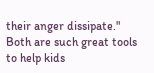their anger dissipate." Both are such great tools to help kids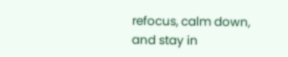refocus, calm down, and stay in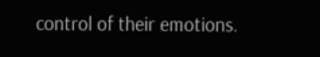control of their emotions.